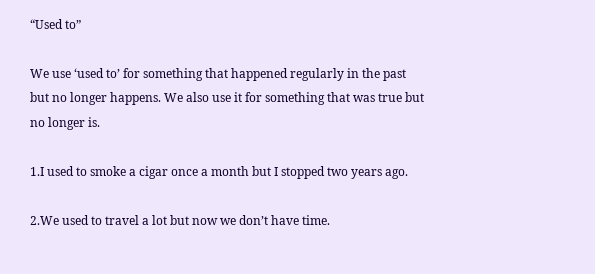“Used to”

We use ‘used to’ for something that happened regularly in the past but no longer happens. We also use it for something that was true but no longer is.

1.I used to smoke a cigar once a month but I stopped two years ago.

2.We used to travel a lot but now we don’t have time.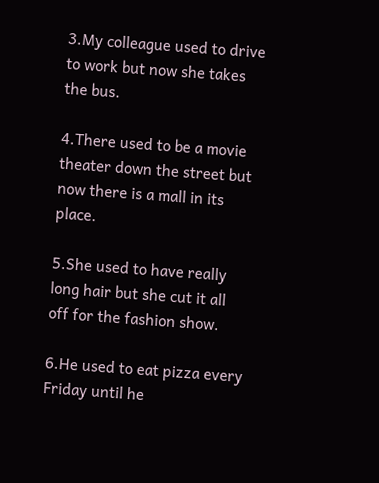3.My colleague used to drive to work but now she takes the bus.

4.There used to be a movie theater down the street but now there is a mall in its place.

5.She used to have really long hair but she cut it all off for the fashion show.

6.He used to eat pizza every Friday until he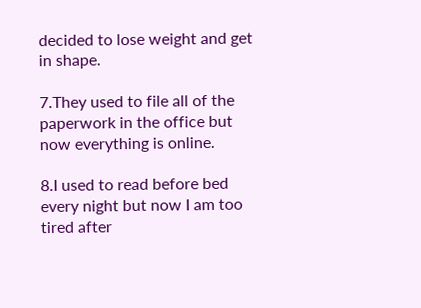decided to lose weight and get in shape.

7.They used to file all of the paperwork in the office but now everything is online.

8.I used to read before bed every night but now I am too tired after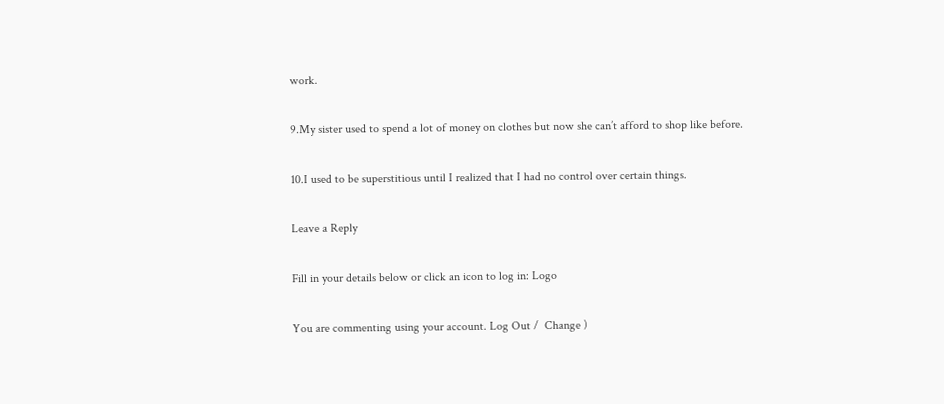work.

9.My sister used to spend a lot of money on clothes but now she can’t afford to shop like before.

10.I used to be superstitious until I realized that I had no control over certain things.

Leave a Reply

Fill in your details below or click an icon to log in: Logo

You are commenting using your account. Log Out /  Change )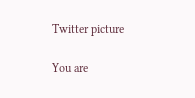Twitter picture

You are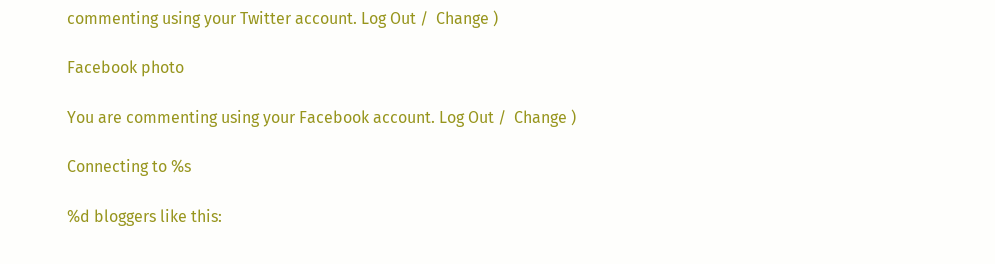commenting using your Twitter account. Log Out /  Change )

Facebook photo

You are commenting using your Facebook account. Log Out /  Change )

Connecting to %s

%d bloggers like this: